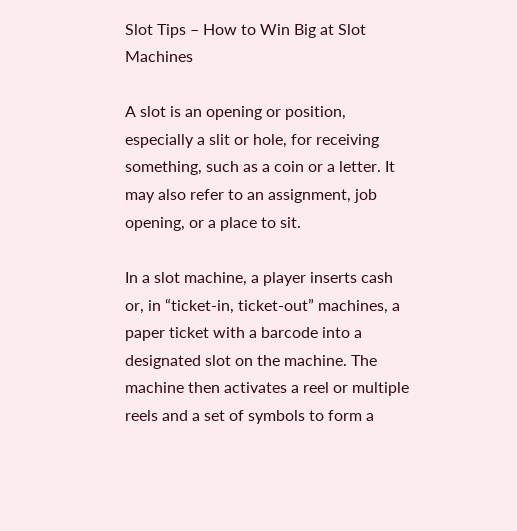Slot Tips – How to Win Big at Slot Machines

A slot is an opening or position, especially a slit or hole, for receiving something, such as a coin or a letter. It may also refer to an assignment, job opening, or a place to sit.

In a slot machine, a player inserts cash or, in “ticket-in, ticket-out” machines, a paper ticket with a barcode into a designated slot on the machine. The machine then activates a reel or multiple reels and a set of symbols to form a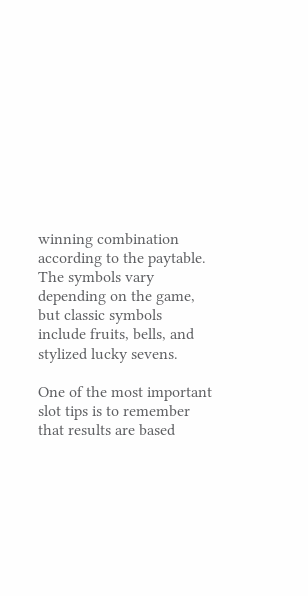winning combination according to the paytable. The symbols vary depending on the game, but classic symbols include fruits, bells, and stylized lucky sevens.

One of the most important slot tips is to remember that results are based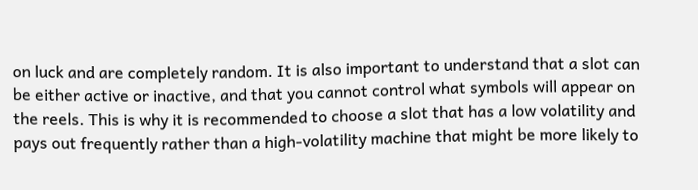on luck and are completely random. It is also important to understand that a slot can be either active or inactive, and that you cannot control what symbols will appear on the reels. This is why it is recommended to choose a slot that has a low volatility and pays out frequently rather than a high-volatility machine that might be more likely to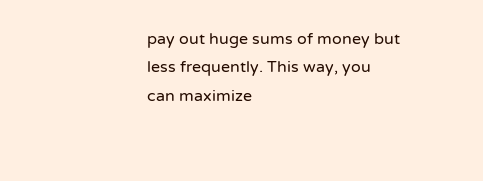pay out huge sums of money but less frequently. This way, you can maximize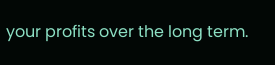your profits over the long term.